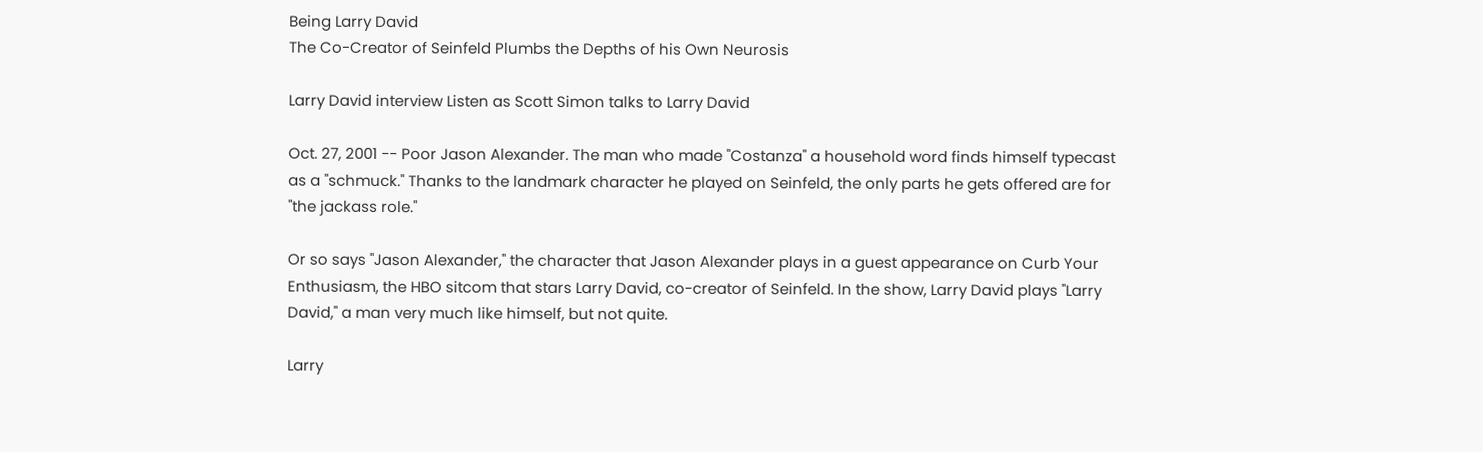Being Larry David
The Co-Creator of Seinfeld Plumbs the Depths of his Own Neurosis

Larry David interview Listen as Scott Simon talks to Larry David

Oct. 27, 2001 -- Poor Jason Alexander. The man who made "Costanza" a household word finds himself typecast as a "schmuck." Thanks to the landmark character he played on Seinfeld, the only parts he gets offered are for "the jackass role."

Or so says "Jason Alexander," the character that Jason Alexander plays in a guest appearance on Curb Your Enthusiasm, the HBO sitcom that stars Larry David, co-creator of Seinfeld. In the show, Larry David plays "Larry David," a man very much like himself, but not quite.

Larry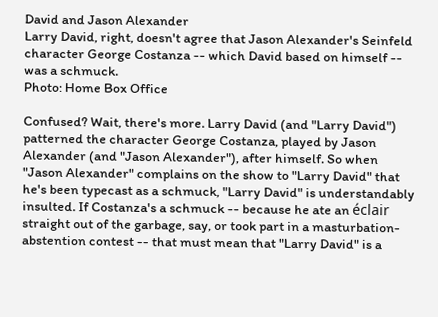David and Jason Alexander
Larry David, right, doesn't agree that Jason Alexander's Seinfeld character George Costanza -- which David based on himself -- was a schmuck.
Photo: Home Box Office

Confused? Wait, there's more. Larry David (and "Larry David") patterned the character George Costanza, played by Jason Alexander (and "Jason Alexander"), after himself. So when "Jason Alexander" complains on the show to "Larry David" that he's been typecast as a schmuck, "Larry David" is understandably insulted. If Costanza's a schmuck -- because he ate an éclair straight out of the garbage, say, or took part in a masturbation-abstention contest -- that must mean that "Larry David" is a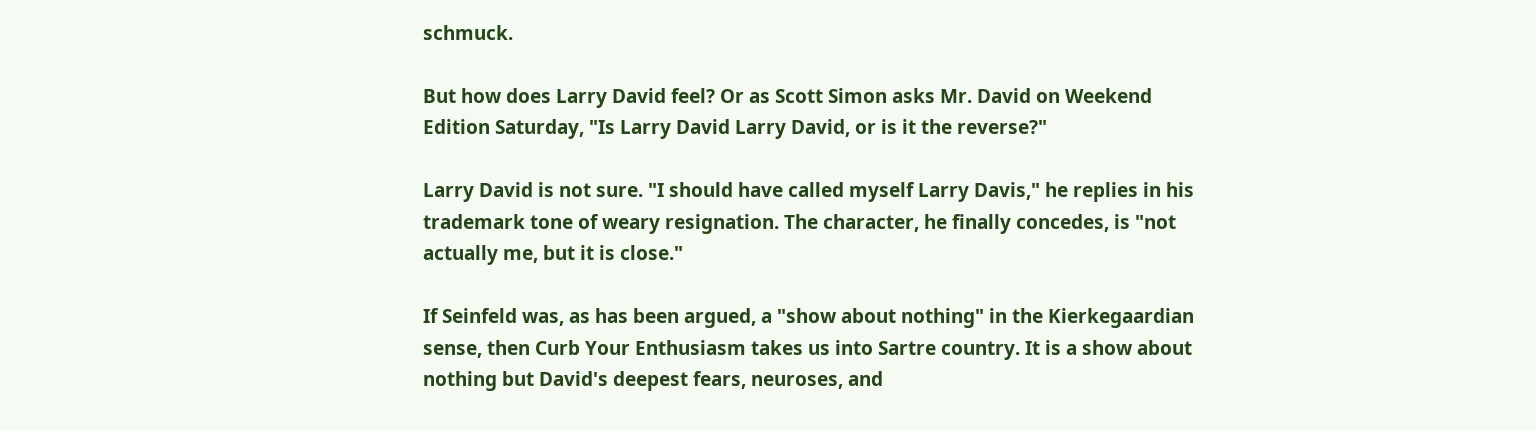schmuck.

But how does Larry David feel? Or as Scott Simon asks Mr. David on Weekend Edition Saturday, "Is Larry David Larry David, or is it the reverse?"

Larry David is not sure. "I should have called myself Larry Davis," he replies in his trademark tone of weary resignation. The character, he finally concedes, is "not actually me, but it is close."

If Seinfeld was, as has been argued, a "show about nothing" in the Kierkegaardian sense, then Curb Your Enthusiasm takes us into Sartre country. It is a show about nothing but David's deepest fears, neuroses, and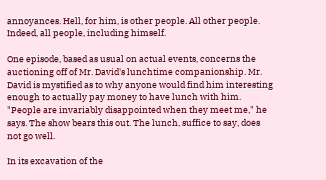annoyances. Hell, for him, is other people. All other people. Indeed, all people, including himself.

One episode, based as usual on actual events, concerns the auctioning off of Mr. David's lunchtime companionship. Mr. David is mystified as to why anyone would find him interesting enough to actually pay money to have lunch with him. "People are invariably disappointed when they meet me," he says. The show bears this out. The lunch, suffice to say, does not go well.

In its excavation of the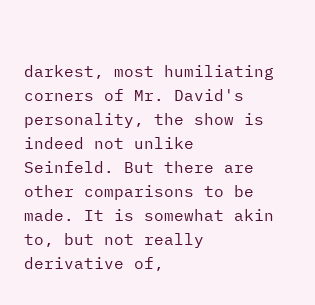darkest, most humiliating corners of Mr. David's personality, the show is indeed not unlike Seinfeld. But there are other comparisons to be made. It is somewhat akin to, but not really derivative of,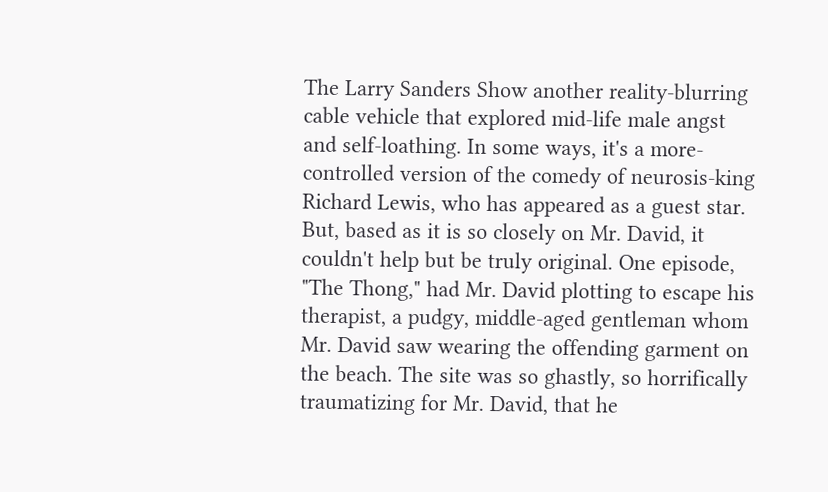The Larry Sanders Show another reality-blurring cable vehicle that explored mid-life male angst and self-loathing. In some ways, it's a more-controlled version of the comedy of neurosis-king Richard Lewis, who has appeared as a guest star. But, based as it is so closely on Mr. David, it couldn't help but be truly original. One episode, "The Thong," had Mr. David plotting to escape his therapist, a pudgy, middle-aged gentleman whom Mr. David saw wearing the offending garment on the beach. The site was so ghastly, so horrifically traumatizing for Mr. David, that he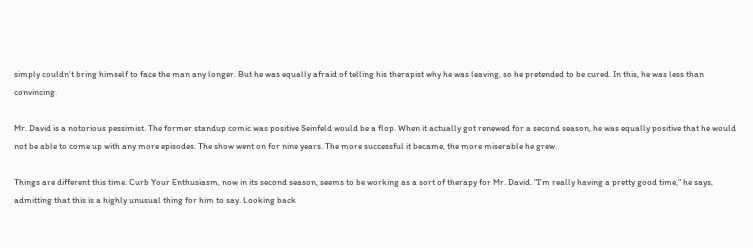simply couldn't bring himself to face the man any longer. But he was equally afraid of telling his therapist why he was leaving, so he pretended to be cured. In this, he was less than convincing.

Mr. David is a notorious pessimist. The former standup comic was positive Seinfeld would be a flop. When it actually got renewed for a second season, he was equally positive that he would not be able to come up with any more episodes. The show went on for nine years. The more successful it became, the more miserable he grew.

Things are different this time. Curb Your Enthusiasm, now in its second season, seems to be working as a sort of therapy for Mr. David. "I'm really having a pretty good time," he says, admitting that this is a highly unusual thing for him to say. Looking back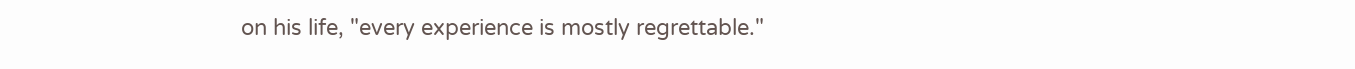on his life, "every experience is mostly regrettable."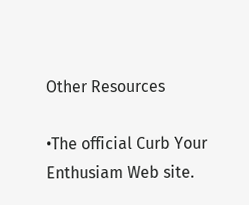Other Resources

•The official Curb Your Enthusiam Web site.